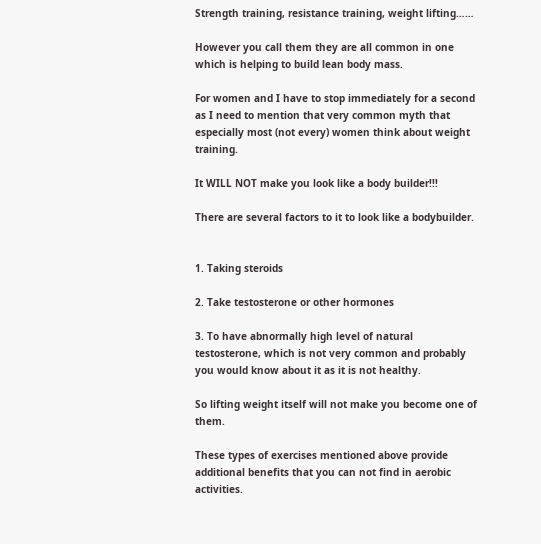Strength training, resistance training, weight lifting……

However you call them they are all common in one which is helping to build lean body mass.

For women and I have to stop immediately for a second as I need to mention that very common myth that especially most (not every) women think about weight training.

It WILL NOT make you look like a body builder!!!

There are several factors to it to look like a bodybuilder.


1. Taking steroids

2. Take testosterone or other hormones

3. To have abnormally high level of natural testosterone, which is not very common and probably you would know about it as it is not healthy.

So lifting weight itself will not make you become one of them.

These types of exercises mentioned above provide additional benefits that you can not find in aerobic activities.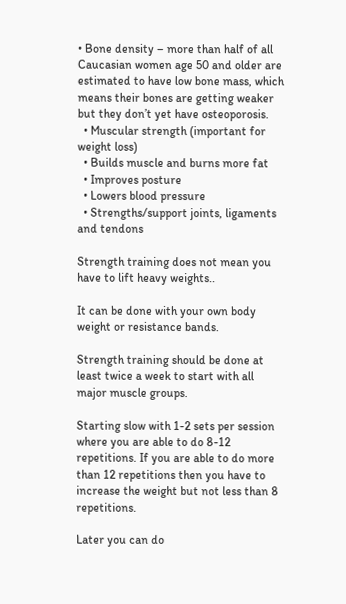• Bone density – more than half of all Caucasian women age 50 and older are estimated to have low bone mass, which means their bones are getting weaker but they don’t yet have osteoporosis.
  • Muscular strength (important for weight loss)
  • Builds muscle and burns more fat
  • Improves posture
  • Lowers blood pressure
  • Strengths/support joints, ligaments and tendons

Strength training does not mean you have to lift heavy weights..

It can be done with your own body weight or resistance bands.

Strength training should be done at least twice a week to start with all major muscle groups.

Starting slow with 1-2 sets per session where you are able to do 8-12 repetitions. If you are able to do more than 12 repetitions then you have to increase the weight but not less than 8 repetitions.

Later you can do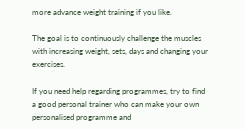more advance weight training if you like.

The goal is to continuously challenge the muscles with increasing weight, sets, days and changing your exercises.

If you need help regarding programmes, try to find a good personal trainer who can make your own personalised programme and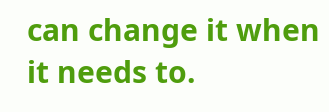can change it when it needs to.